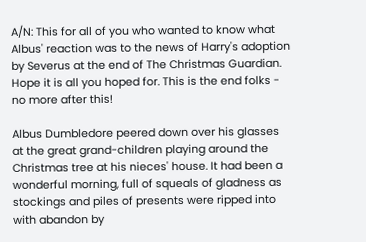A/N: This for all of you who wanted to know what Albus' reaction was to the news of Harry's adoption by Severus at the end of The Christmas Guardian. Hope it is all you hoped for. This is the end folks - no more after this!

Albus Dumbledore peered down over his glasses at the great grand-children playing around the Christmas tree at his nieces' house. It had been a wonderful morning, full of squeals of gladness as stockings and piles of presents were ripped into with abandon by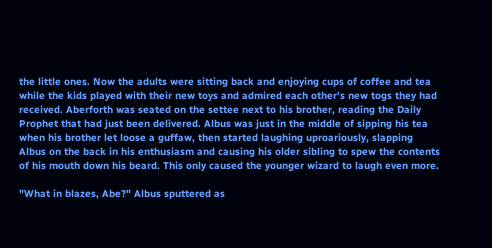the little ones. Now the adults were sitting back and enjoying cups of coffee and tea while the kids played with their new toys and admired each other's new togs they had received. Aberforth was seated on the settee next to his brother, reading the Daily Prophet that had just been delivered. Albus was just in the middle of sipping his tea when his brother let loose a guffaw, then started laughing uproariously, slapping Albus on the back in his enthusiasm and causing his older sibling to spew the contents of his mouth down his beard. This only caused the younger wizard to laugh even more.

"What in blazes, Abe?" Albus sputtered as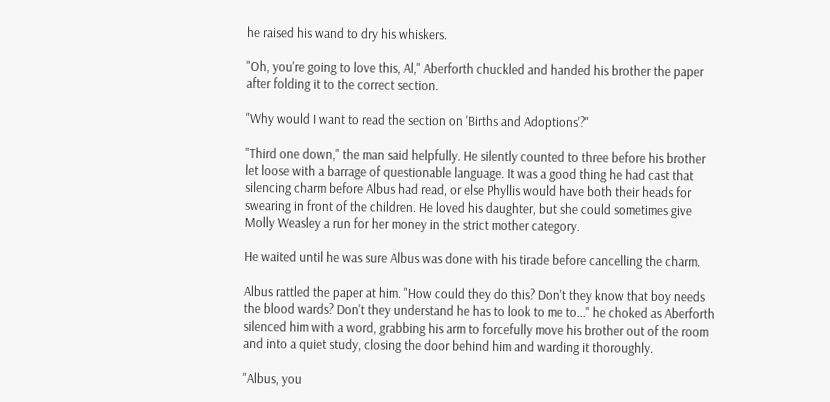he raised his wand to dry his whiskers.

"Oh, you're going to love this, Al," Aberforth chuckled and handed his brother the paper after folding it to the correct section.

"Why would I want to read the section on 'Births and Adoptions'?"

"Third one down," the man said helpfully. He silently counted to three before his brother let loose with a barrage of questionable language. It was a good thing he had cast that silencing charm before Albus had read, or else Phyllis would have both their heads for swearing in front of the children. He loved his daughter, but she could sometimes give Molly Weasley a run for her money in the strict mother category.

He waited until he was sure Albus was done with his tirade before cancelling the charm.

Albus rattled the paper at him. "How could they do this? Don't they know that boy needs the blood wards? Don't they understand he has to look to me to..." he choked as Aberforth silenced him with a word, grabbing his arm to forcefully move his brother out of the room and into a quiet study, closing the door behind him and warding it thoroughly.

"Albus, you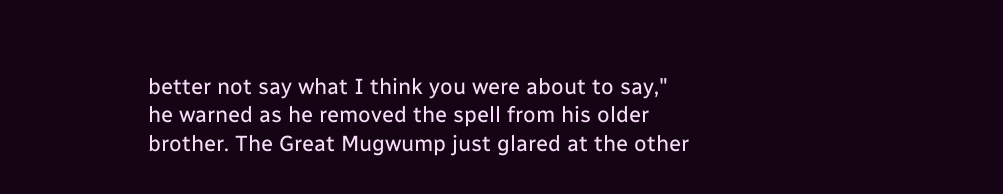better not say what I think you were about to say," he warned as he removed the spell from his older brother. The Great Mugwump just glared at the other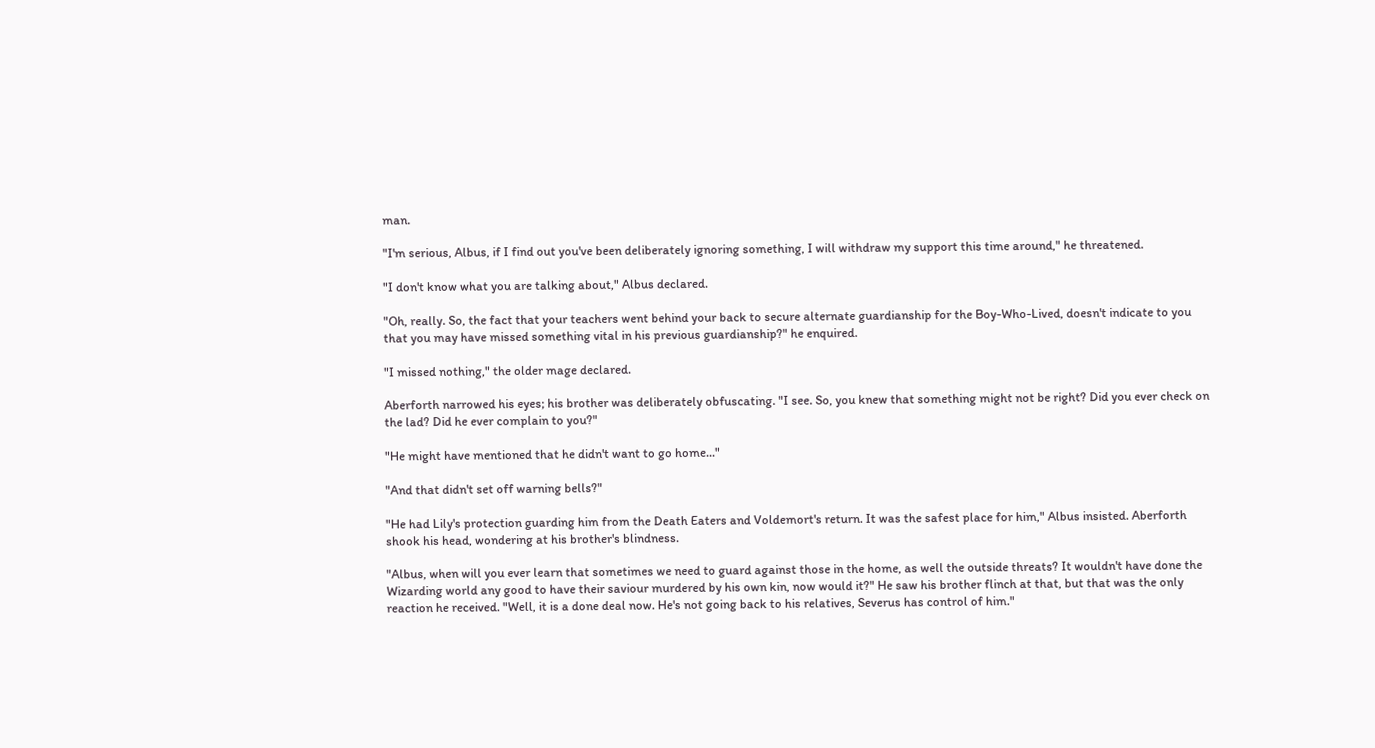man.

"I'm serious, Albus, if I find out you've been deliberately ignoring something, I will withdraw my support this time around," he threatened.

"I don't know what you are talking about," Albus declared.

"Oh, really. So, the fact that your teachers went behind your back to secure alternate guardianship for the Boy-Who-Lived, doesn't indicate to you that you may have missed something vital in his previous guardianship?" he enquired.

"I missed nothing," the older mage declared.

Aberforth narrowed his eyes; his brother was deliberately obfuscating. "I see. So, you knew that something might not be right? Did you ever check on the lad? Did he ever complain to you?"

"He might have mentioned that he didn't want to go home..."

"And that didn't set off warning bells?"

"He had Lily's protection guarding him from the Death Eaters and Voldemort's return. It was the safest place for him," Albus insisted. Aberforth shook his head, wondering at his brother's blindness.

"Albus, when will you ever learn that sometimes we need to guard against those in the home, as well the outside threats? It wouldn't have done the Wizarding world any good to have their saviour murdered by his own kin, now would it?" He saw his brother flinch at that, but that was the only reaction he received. "Well, it is a done deal now. He's not going back to his relatives, Severus has control of him."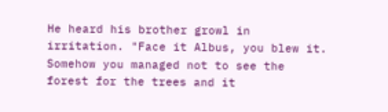He heard his brother growl in irritation. "Face it Albus, you blew it. Somehow you managed not to see the forest for the trees and it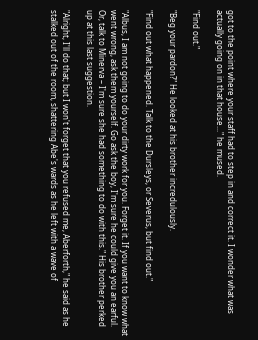got to the point where your staff had to step in and correct it. I wonder what was actually going on in that house..." he mused.

"Find out."

"Beg your pardon?" He looked at his brother incredulously.

"Find out what happened. Talk to the Dursleys, or Severus, but find out."

"Albus, I am not going to do your dirty work for you. Forget it. If you want to know what went wrong, ask them yourself. Go ask the boy, I'm sure he could give you an earful. Or, talk to Minerva – I'm sure she had something to do with this." His brother perked up at this last suggestion.

"Alright, I'll do that; but I won't forget that you refused me, Aberforth," he said as he stalked out of the room, shattering Abe's wards as he left with a wave of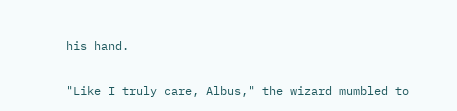his hand.

"Like I truly care, Albus," the wizard mumbled to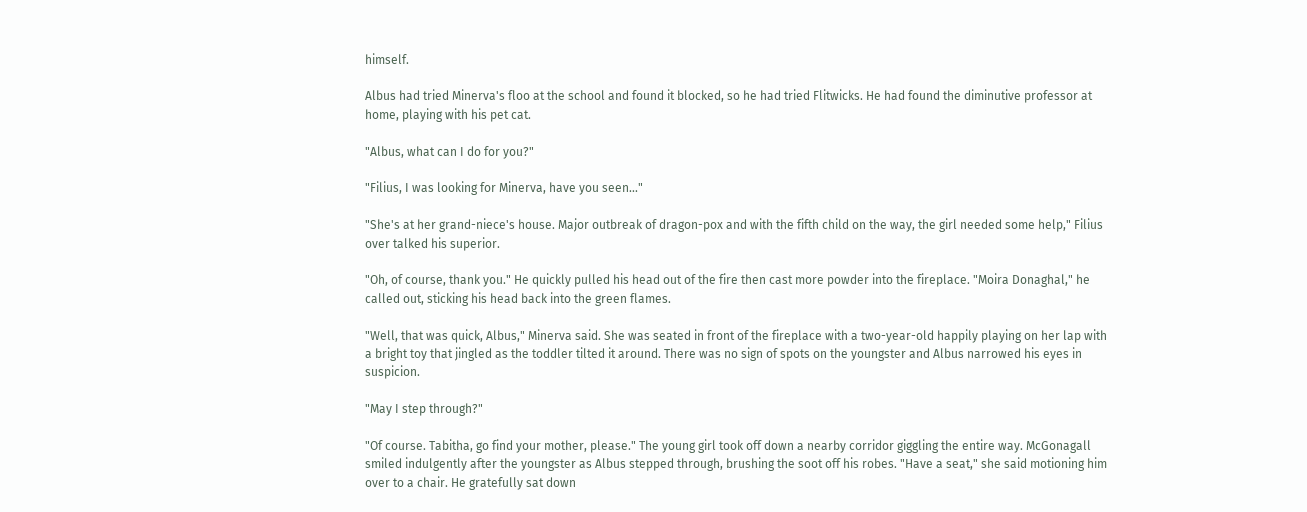himself.

Albus had tried Minerva's floo at the school and found it blocked, so he had tried Flitwicks. He had found the diminutive professor at home, playing with his pet cat.

"Albus, what can I do for you?"

"Filius, I was looking for Minerva, have you seen..."

"She's at her grand-niece's house. Major outbreak of dragon-pox and with the fifth child on the way, the girl needed some help," Filius over talked his superior.

"Oh, of course, thank you." He quickly pulled his head out of the fire then cast more powder into the fireplace. "Moira Donaghal," he called out, sticking his head back into the green flames.

"Well, that was quick, Albus," Minerva said. She was seated in front of the fireplace with a two-year-old happily playing on her lap with a bright toy that jingled as the toddler tilted it around. There was no sign of spots on the youngster and Albus narrowed his eyes in suspicion.

"May I step through?"

"Of course. Tabitha, go find your mother, please." The young girl took off down a nearby corridor giggling the entire way. McGonagall smiled indulgently after the youngster as Albus stepped through, brushing the soot off his robes. "Have a seat," she said motioning him over to a chair. He gratefully sat down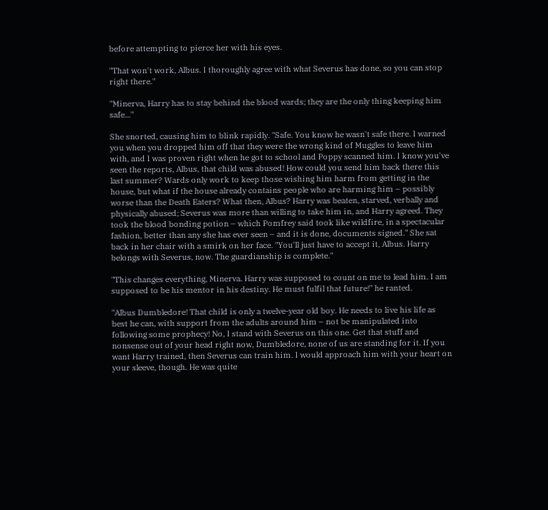before attempting to pierce her with his eyes.

"That won't work, Albus. I thoroughly agree with what Severus has done, so you can stop right there."

"Minerva, Harry has to stay behind the blood wards; they are the only thing keeping him safe..."

She snorted, causing him to blink rapidly. "Safe. You know he wasn't safe there. I warned you when you dropped him off that they were the wrong kind of Muggles to leave him with, and I was proven right when he got to school and Poppy scanned him. I know you've seen the reports, Albus, that child was abused! How could you send him back there this last summer? Wards only work to keep those wishing him harm from getting in the house, but what if the house already contains people who are harming him – possibly worse than the Death Eaters? What then, Albus? Harry was beaten, starved, verbally and physically abused; Severus was more than willing to take him in, and Harry agreed. They took the blood bonding potion – which Pomfrey said took like wildfire, in a spectacular fashion, better than any she has ever seen – and it is done, documents signed." She sat back in her chair with a smirk on her face. "You'll just have to accept it, Albus. Harry belongs with Severus, now. The guardianship is complete."

"This changes everything, Minerva. Harry was supposed to count on me to lead him. I am supposed to be his mentor in his destiny. He must fulfil that future!" he ranted.

"Albus Dumbledore! That child is only a twelve-year old boy. He needs to live his life as best he can, with support from the adults around him – not be manipulated into following some prophecy! No, I stand with Severus on this one. Get that stuff and nonsense out of your head right now, Dumbledore, none of us are standing for it. If you want Harry trained, then Severus can train him. I would approach him with your heart on your sleeve, though. He was quite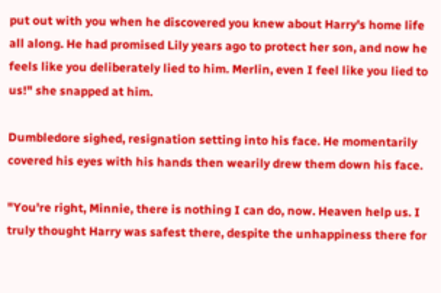put out with you when he discovered you knew about Harry's home life all along. He had promised Lily years ago to protect her son, and now he feels like you deliberately lied to him. Merlin, even I feel like you lied to us!" she snapped at him.

Dumbledore sighed, resignation setting into his face. He momentarily covered his eyes with his hands then wearily drew them down his face.

"You're right, Minnie, there is nothing I can do, now. Heaven help us. I truly thought Harry was safest there, despite the unhappiness there for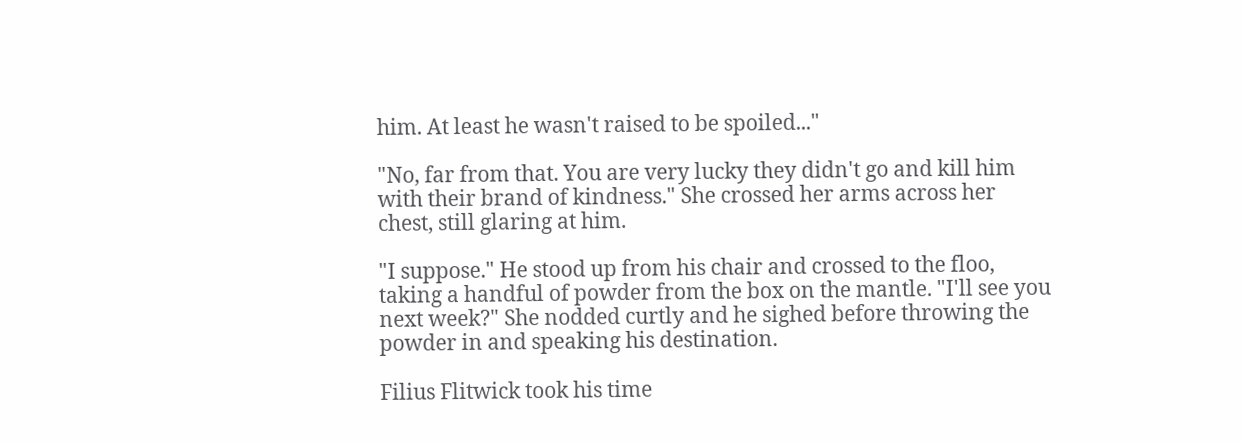him. At least he wasn't raised to be spoiled..."

"No, far from that. You are very lucky they didn't go and kill him with their brand of kindness." She crossed her arms across her chest, still glaring at him.

"I suppose." He stood up from his chair and crossed to the floo, taking a handful of powder from the box on the mantle. "I'll see you next week?" She nodded curtly and he sighed before throwing the powder in and speaking his destination.

Filius Flitwick took his time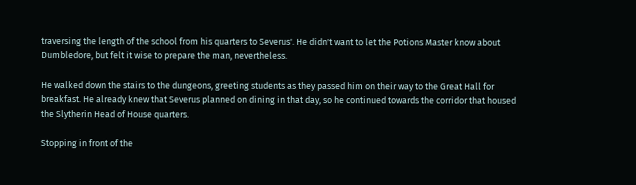traversing the length of the school from his quarters to Severus'. He didn't want to let the Potions Master know about Dumbledore, but felt it wise to prepare the man, nevertheless.

He walked down the stairs to the dungeons, greeting students as they passed him on their way to the Great Hall for breakfast. He already knew that Severus planned on dining in that day, so he continued towards the corridor that housed the Slytherin Head of House quarters.

Stopping in front of the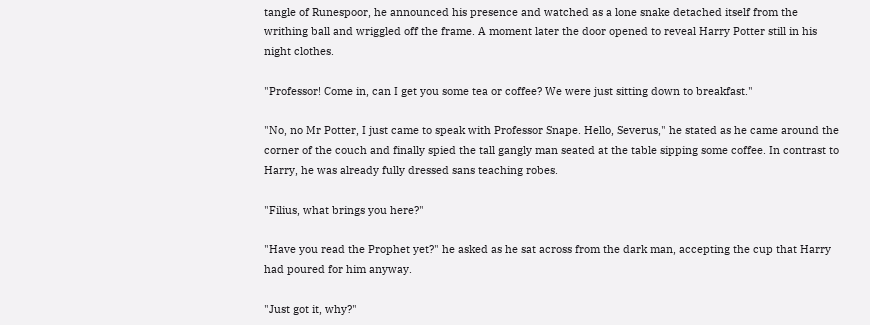tangle of Runespoor, he announced his presence and watched as a lone snake detached itself from the writhing ball and wriggled off the frame. A moment later the door opened to reveal Harry Potter still in his night clothes.

"Professor! Come in, can I get you some tea or coffee? We were just sitting down to breakfast."

"No, no Mr Potter, I just came to speak with Professor Snape. Hello, Severus," he stated as he came around the corner of the couch and finally spied the tall gangly man seated at the table sipping some coffee. In contrast to Harry, he was already fully dressed sans teaching robes.

"Filius, what brings you here?"

"Have you read the Prophet yet?" he asked as he sat across from the dark man, accepting the cup that Harry had poured for him anyway.

"Just got it, why?"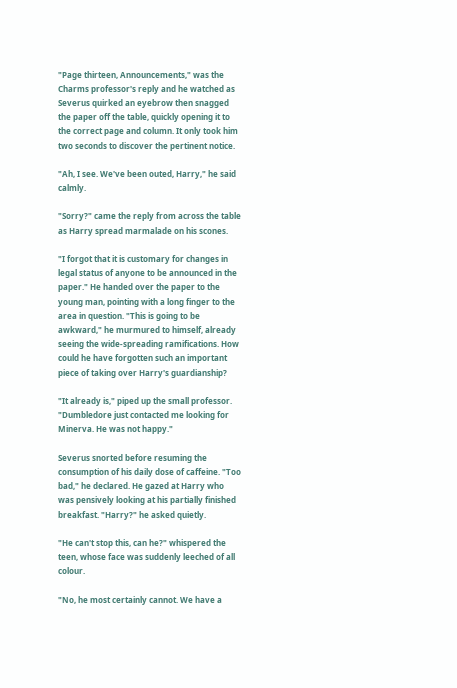"Page thirteen, Announcements," was the Charms professor's reply and he watched as Severus quirked an eyebrow then snagged the paper off the table, quickly opening it to the correct page and column. It only took him two seconds to discover the pertinent notice.

"Ah, I see. We've been outed, Harry," he said calmly.

"Sorry?" came the reply from across the table as Harry spread marmalade on his scones.

"I forgot that it is customary for changes in legal status of anyone to be announced in the paper." He handed over the paper to the young man, pointing with a long finger to the area in question. "This is going to be awkward," he murmured to himself, already seeing the wide-spreading ramifications. How could he have forgotten such an important piece of taking over Harry's guardianship?

"It already is," piped up the small professor. "Dumbledore just contacted me looking for Minerva. He was not happy."

Severus snorted before resuming the consumption of his daily dose of caffeine. "Too bad," he declared. He gazed at Harry who was pensively looking at his partially finished breakfast. "Harry?" he asked quietly.

"He can't stop this, can he?" whispered the teen, whose face was suddenly leeched of all colour.

"No, he most certainly cannot. We have a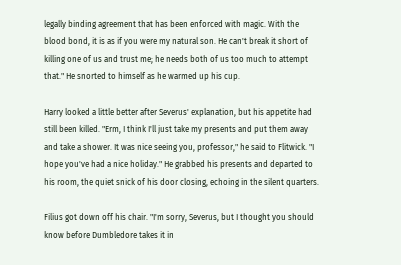legally binding agreement that has been enforced with magic. With the blood bond, it is as if you were my natural son. He can't break it short of killing one of us and trust me; he needs both of us too much to attempt that." He snorted to himself as he warmed up his cup.

Harry looked a little better after Severus' explanation, but his appetite had still been killed. "Erm, I think I'll just take my presents and put them away and take a shower. It was nice seeing you, professor," he said to Flitwick. "I hope you've had a nice holiday." He grabbed his presents and departed to his room, the quiet snick of his door closing, echoing in the silent quarters.

Filius got down off his chair. "I'm sorry, Severus, but I thought you should know before Dumbledore takes it in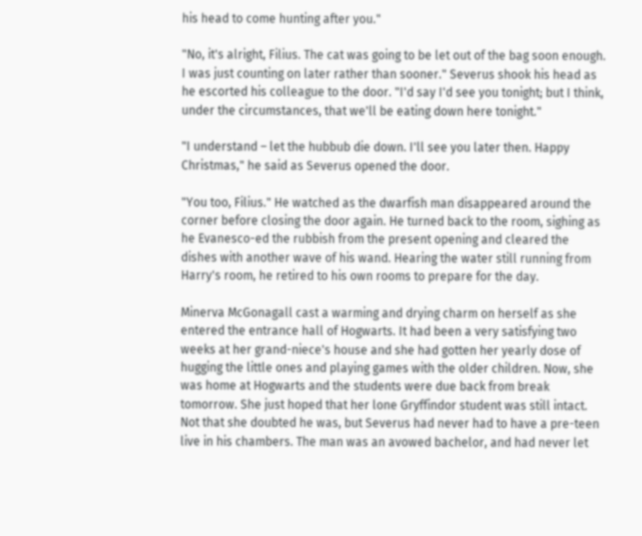his head to come hunting after you."

"No, it's alright, Filius. The cat was going to be let out of the bag soon enough. I was just counting on later rather than sooner." Severus shook his head as he escorted his colleague to the door. "I'd say I'd see you tonight; but I think, under the circumstances, that we'll be eating down here tonight."

"I understand – let the hubbub die down. I'll see you later then. Happy Christmas," he said as Severus opened the door.

"You too, Filius." He watched as the dwarfish man disappeared around the corner before closing the door again. He turned back to the room, sighing as he Evanesco-ed the rubbish from the present opening and cleared the dishes with another wave of his wand. Hearing the water still running from Harry's room, he retired to his own rooms to prepare for the day.

Minerva McGonagall cast a warming and drying charm on herself as she entered the entrance hall of Hogwarts. It had been a very satisfying two weeks at her grand-niece's house and she had gotten her yearly dose of hugging the little ones and playing games with the older children. Now, she was home at Hogwarts and the students were due back from break tomorrow. She just hoped that her lone Gryffindor student was still intact. Not that she doubted he was, but Severus had never had to have a pre-teen live in his chambers. The man was an avowed bachelor, and had never let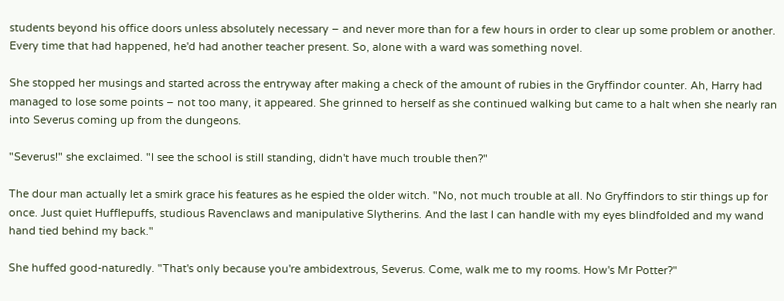students beyond his office doors unless absolutely necessary – and never more than for a few hours in order to clear up some problem or another. Every time that had happened, he'd had another teacher present. So, alone with a ward was something novel.

She stopped her musings and started across the entryway after making a check of the amount of rubies in the Gryffindor counter. Ah, Harry had managed to lose some points – not too many, it appeared. She grinned to herself as she continued walking but came to a halt when she nearly ran into Severus coming up from the dungeons.

"Severus!" she exclaimed. "I see the school is still standing, didn't have much trouble then?"

The dour man actually let a smirk grace his features as he espied the older witch. "No, not much trouble at all. No Gryffindors to stir things up for once. Just quiet Hufflepuffs, studious Ravenclaws and manipulative Slytherins. And the last I can handle with my eyes blindfolded and my wand hand tied behind my back."

She huffed good-naturedly. "That's only because you're ambidextrous, Severus. Come, walk me to my rooms. How's Mr Potter?"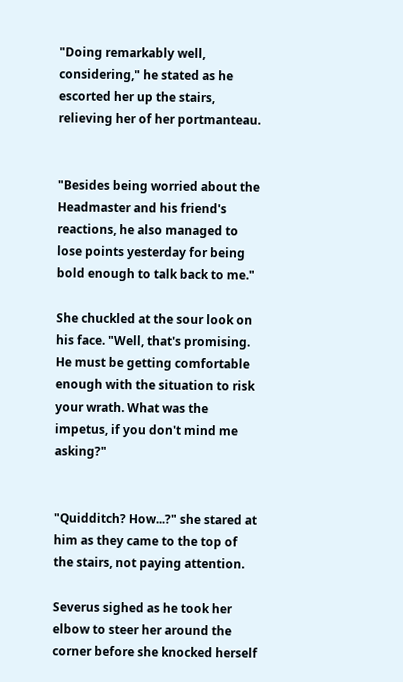"Doing remarkably well, considering," he stated as he escorted her up the stairs, relieving her of her portmanteau.


"Besides being worried about the Headmaster and his friend's reactions, he also managed to lose points yesterday for being bold enough to talk back to me."

She chuckled at the sour look on his face. "Well, that's promising. He must be getting comfortable enough with the situation to risk your wrath. What was the impetus, if you don't mind me asking?"


"Quidditch? How...?" she stared at him as they came to the top of the stairs, not paying attention.

Severus sighed as he took her elbow to steer her around the corner before she knocked herself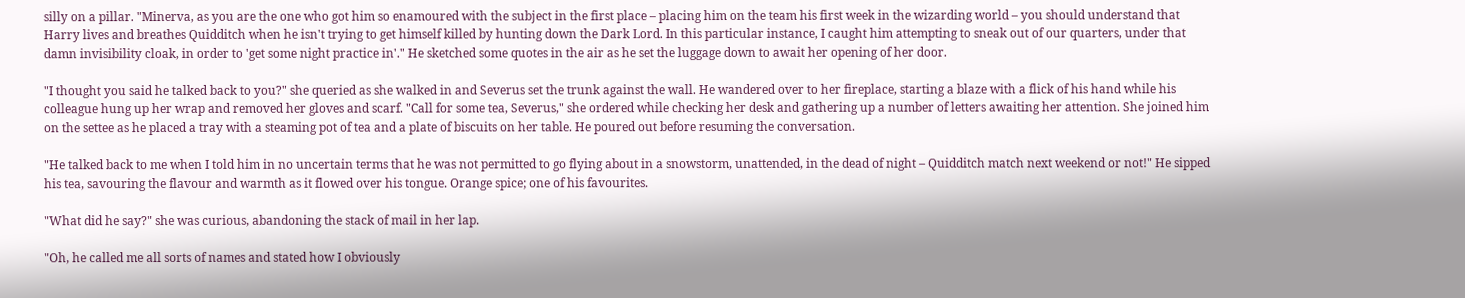silly on a pillar. "Minerva, as you are the one who got him so enamoured with the subject in the first place – placing him on the team his first week in the wizarding world – you should understand that Harry lives and breathes Quidditch when he isn't trying to get himself killed by hunting down the Dark Lord. In this particular instance, I caught him attempting to sneak out of our quarters, under that damn invisibility cloak, in order to 'get some night practice in'." He sketched some quotes in the air as he set the luggage down to await her opening of her door.

"I thought you said he talked back to you?" she queried as she walked in and Severus set the trunk against the wall. He wandered over to her fireplace, starting a blaze with a flick of his hand while his colleague hung up her wrap and removed her gloves and scarf. "Call for some tea, Severus," she ordered while checking her desk and gathering up a number of letters awaiting her attention. She joined him on the settee as he placed a tray with a steaming pot of tea and a plate of biscuits on her table. He poured out before resuming the conversation.

"He talked back to me when I told him in no uncertain terms that he was not permitted to go flying about in a snowstorm, unattended, in the dead of night – Quidditch match next weekend or not!" He sipped his tea, savouring the flavour and warmth as it flowed over his tongue. Orange spice; one of his favourites.

"What did he say?" she was curious, abandoning the stack of mail in her lap.

"Oh, he called me all sorts of names and stated how I obviously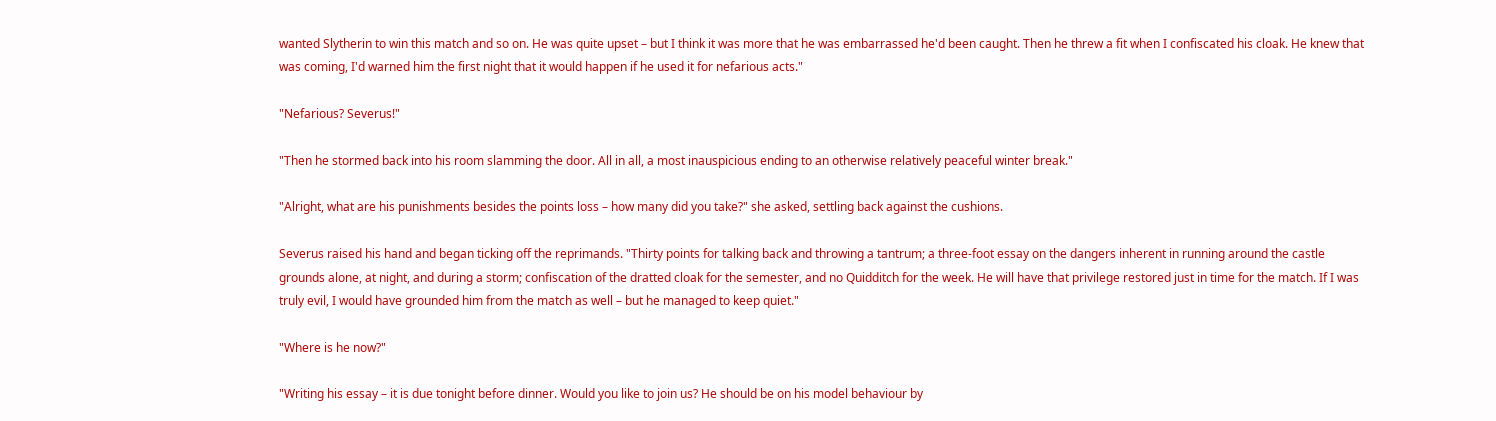wanted Slytherin to win this match and so on. He was quite upset – but I think it was more that he was embarrassed he'd been caught. Then he threw a fit when I confiscated his cloak. He knew that was coming, I'd warned him the first night that it would happen if he used it for nefarious acts."

"Nefarious? Severus!"

"Then he stormed back into his room slamming the door. All in all, a most inauspicious ending to an otherwise relatively peaceful winter break."

"Alright, what are his punishments besides the points loss – how many did you take?" she asked, settling back against the cushions.

Severus raised his hand and began ticking off the reprimands. "Thirty points for talking back and throwing a tantrum; a three-foot essay on the dangers inherent in running around the castle grounds alone, at night, and during a storm; confiscation of the dratted cloak for the semester, and no Quidditch for the week. He will have that privilege restored just in time for the match. If I was truly evil, I would have grounded him from the match as well – but he managed to keep quiet."

"Where is he now?"

"Writing his essay – it is due tonight before dinner. Would you like to join us? He should be on his model behaviour by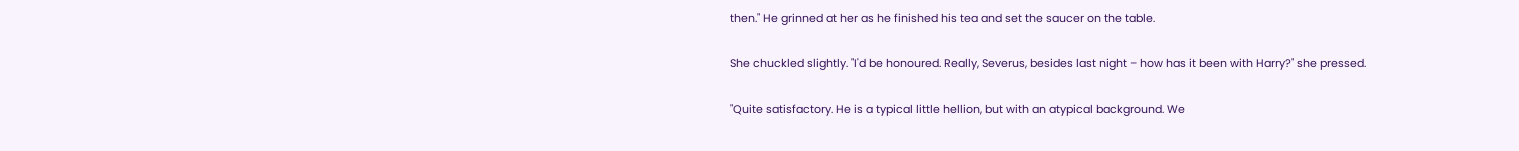then." He grinned at her as he finished his tea and set the saucer on the table.

She chuckled slightly. "I'd be honoured. Really, Severus, besides last night – how has it been with Harry?" she pressed.

"Quite satisfactory. He is a typical little hellion, but with an atypical background. We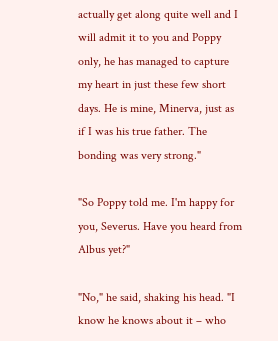actually get along quite well and I will admit it to you and Poppy only, he has managed to capture my heart in just these few short days. He is mine, Minerva, just as if I was his true father. The bonding was very strong."

"So Poppy told me. I'm happy for you, Severus. Have you heard from Albus yet?"

"No," he said, shaking his head. "I know he knows about it – who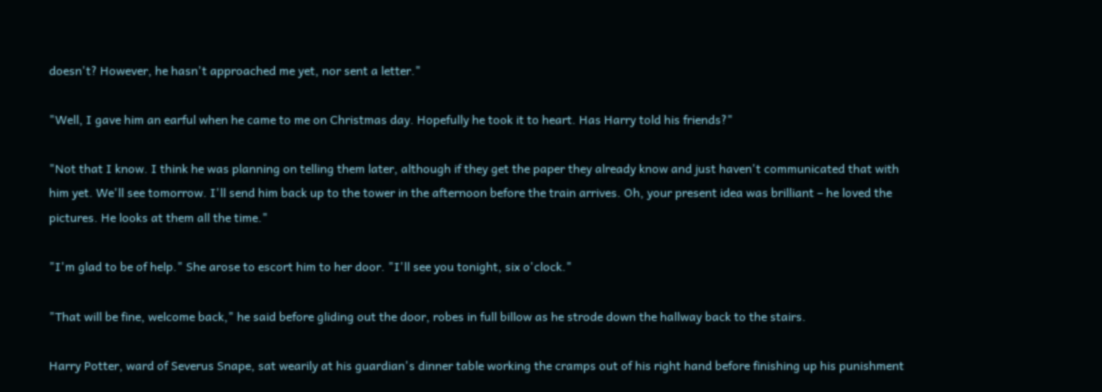doesn't? However, he hasn't approached me yet, nor sent a letter."

"Well, I gave him an earful when he came to me on Christmas day. Hopefully he took it to heart. Has Harry told his friends?"

"Not that I know. I think he was planning on telling them later, although if they get the paper they already know and just haven't communicated that with him yet. We'll see tomorrow. I'll send him back up to the tower in the afternoon before the train arrives. Oh, your present idea was brilliant – he loved the pictures. He looks at them all the time."

"I'm glad to be of help." She arose to escort him to her door. "I'll see you tonight, six o'clock."

"That will be fine, welcome back," he said before gliding out the door, robes in full billow as he strode down the hallway back to the stairs.

Harry Potter, ward of Severus Snape, sat wearily at his guardian's dinner table working the cramps out of his right hand before finishing up his punishment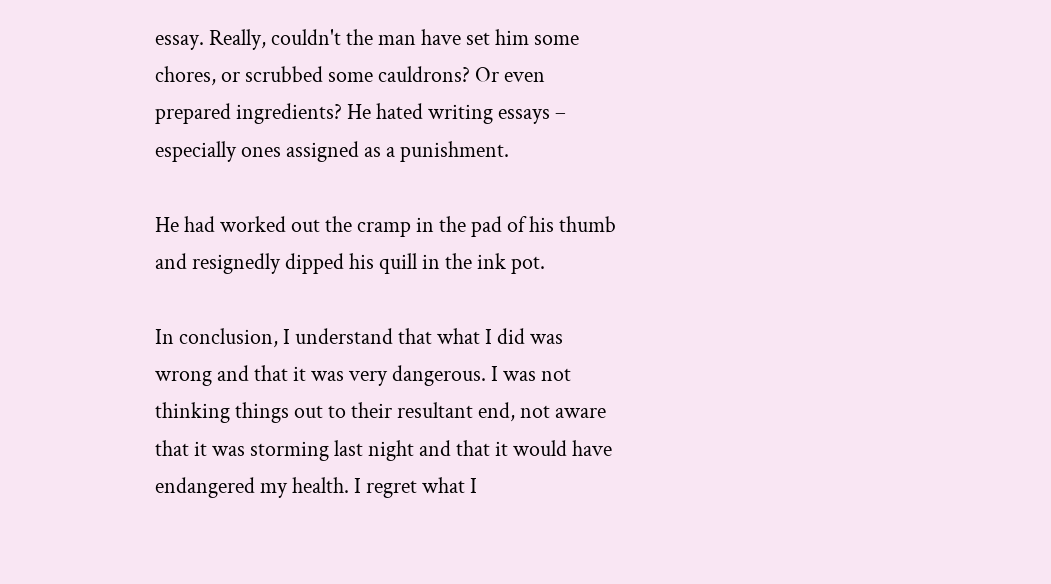essay. Really, couldn't the man have set him some chores, or scrubbed some cauldrons? Or even prepared ingredients? He hated writing essays – especially ones assigned as a punishment.

He had worked out the cramp in the pad of his thumb and resignedly dipped his quill in the ink pot.

In conclusion, I understand that what I did was wrong and that it was very dangerous. I was not thinking things out to their resultant end, not aware that it was storming last night and that it would have endangered my health. I regret what I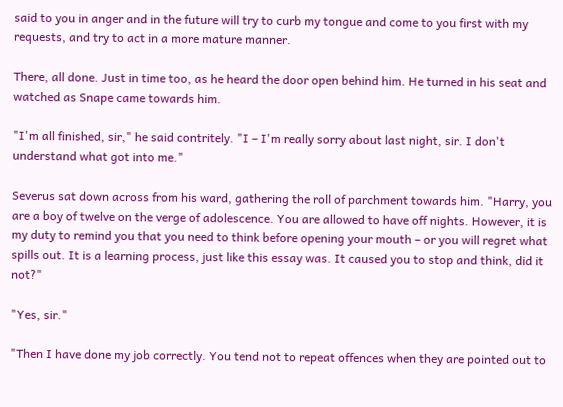said to you in anger and in the future will try to curb my tongue and come to you first with my requests, and try to act in a more mature manner.

There, all done. Just in time too, as he heard the door open behind him. He turned in his seat and watched as Snape came towards him.

"I'm all finished, sir," he said contritely. "I – I'm really sorry about last night, sir. I don't understand what got into me."

Severus sat down across from his ward, gathering the roll of parchment towards him. "Harry, you are a boy of twelve on the verge of adolescence. You are allowed to have off nights. However, it is my duty to remind you that you need to think before opening your mouth – or you will regret what spills out. It is a learning process, just like this essay was. It caused you to stop and think, did it not?"

"Yes, sir."

"Then I have done my job correctly. You tend not to repeat offences when they are pointed out to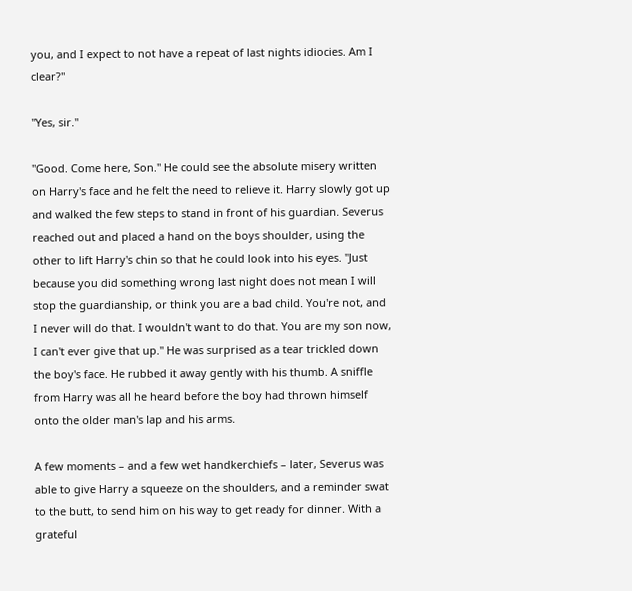you, and I expect to not have a repeat of last nights idiocies. Am I clear?"

"Yes, sir."

"Good. Come here, Son." He could see the absolute misery written on Harry's face and he felt the need to relieve it. Harry slowly got up and walked the few steps to stand in front of his guardian. Severus reached out and placed a hand on the boys shoulder, using the other to lift Harry's chin so that he could look into his eyes. "Just because you did something wrong last night does not mean I will stop the guardianship, or think you are a bad child. You're not, and I never will do that. I wouldn't want to do that. You are my son now, I can't ever give that up." He was surprised as a tear trickled down the boy's face. He rubbed it away gently with his thumb. A sniffle from Harry was all he heard before the boy had thrown himself onto the older man's lap and his arms.

A few moments – and a few wet handkerchiefs – later, Severus was able to give Harry a squeeze on the shoulders, and a reminder swat to the butt, to send him on his way to get ready for dinner. With a grateful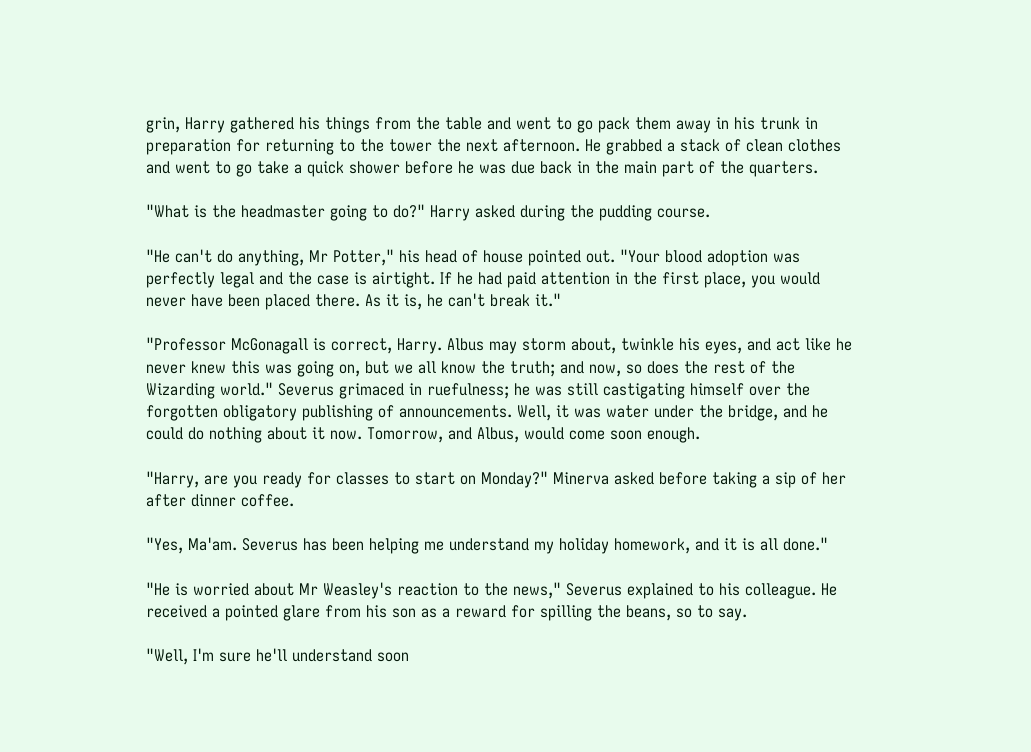grin, Harry gathered his things from the table and went to go pack them away in his trunk in preparation for returning to the tower the next afternoon. He grabbed a stack of clean clothes and went to go take a quick shower before he was due back in the main part of the quarters.

"What is the headmaster going to do?" Harry asked during the pudding course.

"He can't do anything, Mr Potter," his head of house pointed out. "Your blood adoption was perfectly legal and the case is airtight. If he had paid attention in the first place, you would never have been placed there. As it is, he can't break it."

"Professor McGonagall is correct, Harry. Albus may storm about, twinkle his eyes, and act like he never knew this was going on, but we all know the truth; and now, so does the rest of the Wizarding world." Severus grimaced in ruefulness; he was still castigating himself over the forgotten obligatory publishing of announcements. Well, it was water under the bridge, and he could do nothing about it now. Tomorrow, and Albus, would come soon enough.

"Harry, are you ready for classes to start on Monday?" Minerva asked before taking a sip of her after dinner coffee.

"Yes, Ma'am. Severus has been helping me understand my holiday homework, and it is all done."

"He is worried about Mr Weasley's reaction to the news," Severus explained to his colleague. He received a pointed glare from his son as a reward for spilling the beans, so to say.

"Well, I'm sure he'll understand soon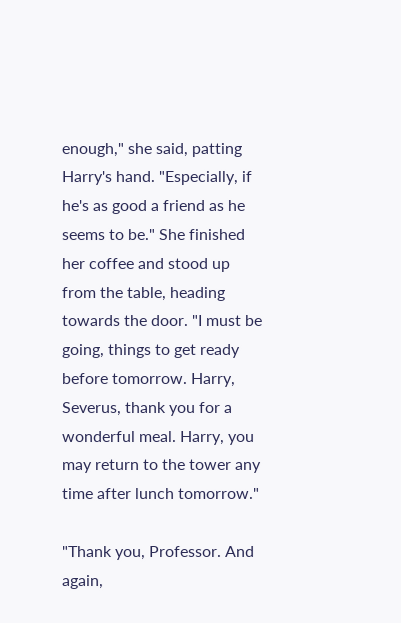enough," she said, patting Harry's hand. "Especially, if he's as good a friend as he seems to be." She finished her coffee and stood up from the table, heading towards the door. "I must be going, things to get ready before tomorrow. Harry, Severus, thank you for a wonderful meal. Harry, you may return to the tower any time after lunch tomorrow."

"Thank you, Professor. And again,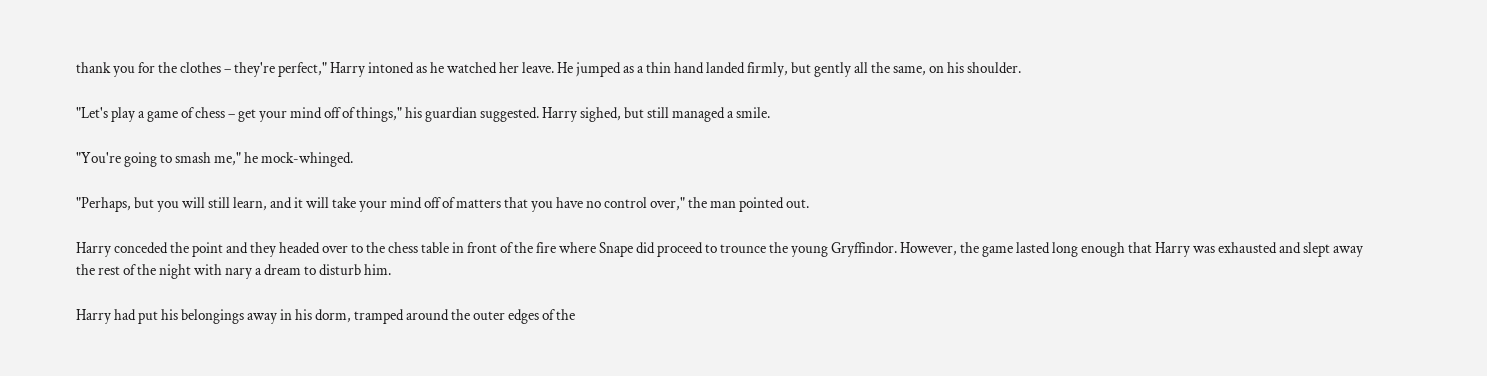thank you for the clothes – they're perfect," Harry intoned as he watched her leave. He jumped as a thin hand landed firmly, but gently all the same, on his shoulder.

"Let's play a game of chess – get your mind off of things," his guardian suggested. Harry sighed, but still managed a smile.

"You're going to smash me," he mock-whinged.

"Perhaps, but you will still learn, and it will take your mind off of matters that you have no control over," the man pointed out.

Harry conceded the point and they headed over to the chess table in front of the fire where Snape did proceed to trounce the young Gryffindor. However, the game lasted long enough that Harry was exhausted and slept away the rest of the night with nary a dream to disturb him.

Harry had put his belongings away in his dorm, tramped around the outer edges of the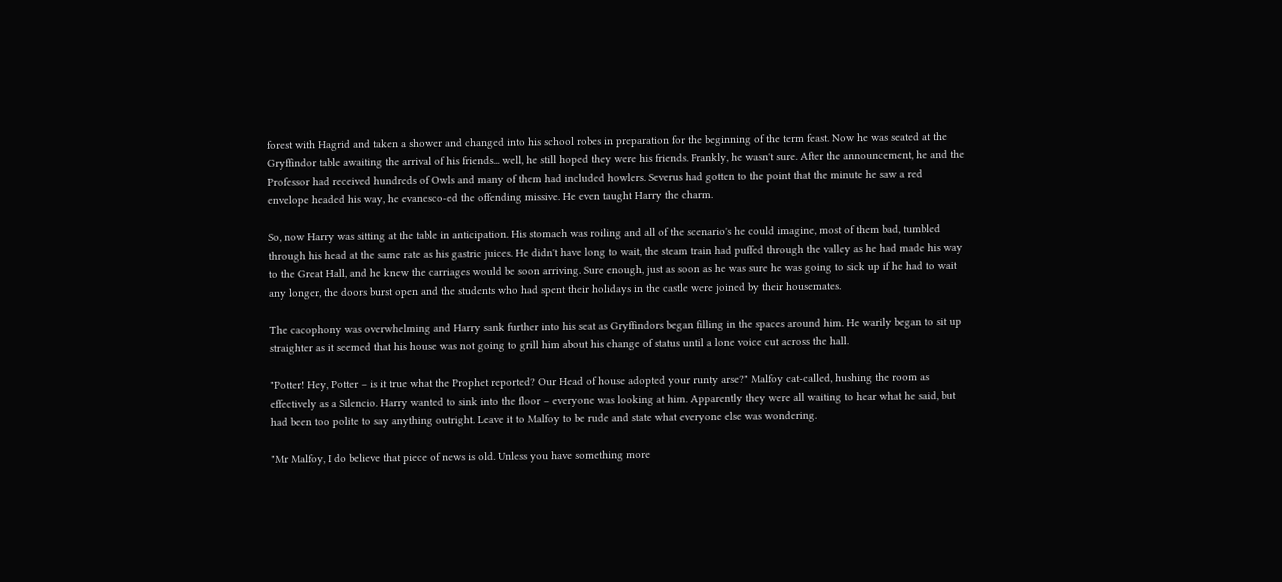forest with Hagrid and taken a shower and changed into his school robes in preparation for the beginning of the term feast. Now he was seated at the Gryffindor table awaiting the arrival of his friends... well, he still hoped they were his friends. Frankly, he wasn't sure. After the announcement, he and the Professor had received hundreds of Owls and many of them had included howlers. Severus had gotten to the point that the minute he saw a red envelope headed his way, he evanesco-ed the offending missive. He even taught Harry the charm.

So, now Harry was sitting at the table in anticipation. His stomach was roiling and all of the scenario's he could imagine, most of them bad, tumbled through his head at the same rate as his gastric juices. He didn't have long to wait, the steam train had puffed through the valley as he had made his way to the Great Hall, and he knew the carriages would be soon arriving. Sure enough, just as soon as he was sure he was going to sick up if he had to wait any longer, the doors burst open and the students who had spent their holidays in the castle were joined by their housemates.

The cacophony was overwhelming and Harry sank further into his seat as Gryffindors began filling in the spaces around him. He warily began to sit up straighter as it seemed that his house was not going to grill him about his change of status until a lone voice cut across the hall.

"Potter! Hey, Potter – is it true what the Prophet reported? Our Head of house adopted your runty arse?" Malfoy cat-called, hushing the room as effectively as a Silencio. Harry wanted to sink into the floor – everyone was looking at him. Apparently they were all waiting to hear what he said, but had been too polite to say anything outright. Leave it to Malfoy to be rude and state what everyone else was wondering.

"Mr Malfoy, I do believe that piece of news is old. Unless you have something more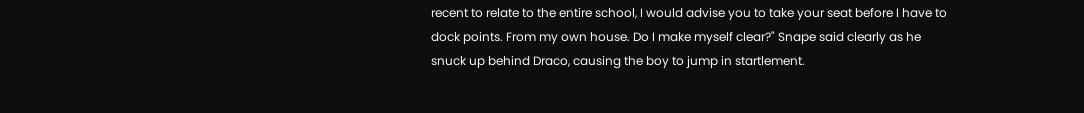recent to relate to the entire school, I would advise you to take your seat before I have to dock points. From my own house. Do I make myself clear?" Snape said clearly as he snuck up behind Draco, causing the boy to jump in startlement.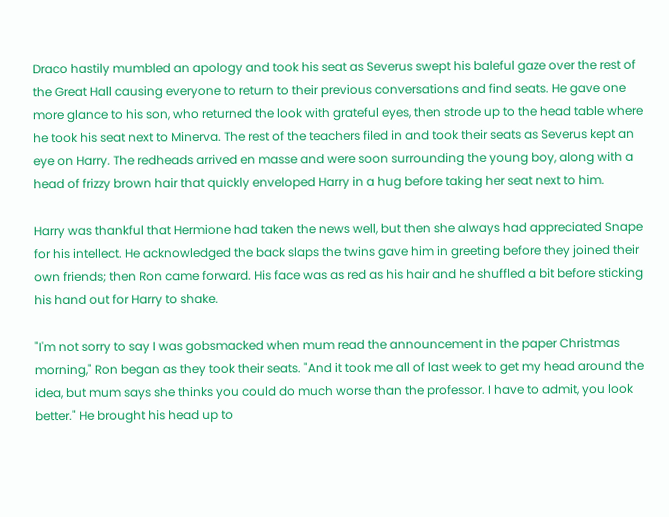Draco hastily mumbled an apology and took his seat as Severus swept his baleful gaze over the rest of the Great Hall causing everyone to return to their previous conversations and find seats. He gave one more glance to his son, who returned the look with grateful eyes, then strode up to the head table where he took his seat next to Minerva. The rest of the teachers filed in and took their seats as Severus kept an eye on Harry. The redheads arrived en masse and were soon surrounding the young boy, along with a head of frizzy brown hair that quickly enveloped Harry in a hug before taking her seat next to him.

Harry was thankful that Hermione had taken the news well, but then she always had appreciated Snape for his intellect. He acknowledged the back slaps the twins gave him in greeting before they joined their own friends; then Ron came forward. His face was as red as his hair and he shuffled a bit before sticking his hand out for Harry to shake.

"I'm not sorry to say I was gobsmacked when mum read the announcement in the paper Christmas morning," Ron began as they took their seats. "And it took me all of last week to get my head around the idea, but mum says she thinks you could do much worse than the professor. I have to admit, you look better." He brought his head up to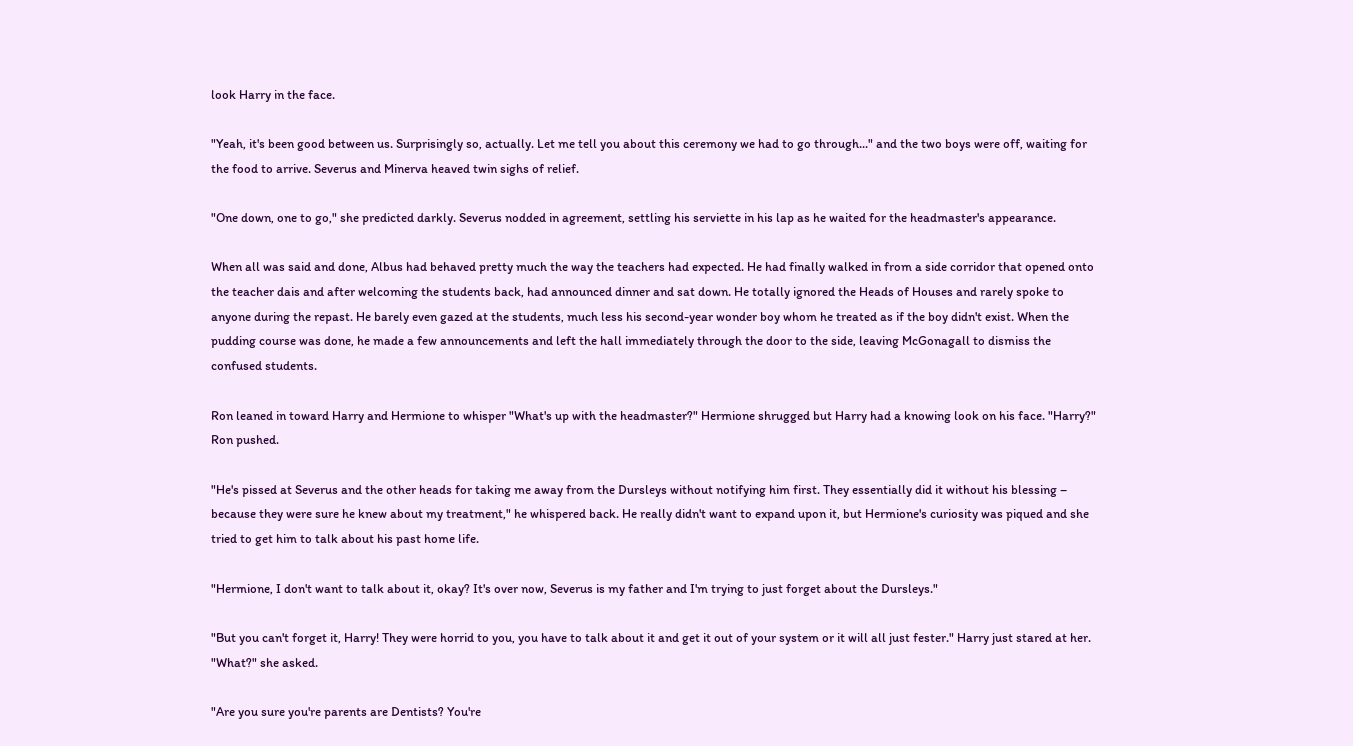look Harry in the face.

"Yeah, it's been good between us. Surprisingly so, actually. Let me tell you about this ceremony we had to go through..." and the two boys were off, waiting for the food to arrive. Severus and Minerva heaved twin sighs of relief.

"One down, one to go," she predicted darkly. Severus nodded in agreement, settling his serviette in his lap as he waited for the headmaster's appearance.

When all was said and done, Albus had behaved pretty much the way the teachers had expected. He had finally walked in from a side corridor that opened onto the teacher dais and after welcoming the students back, had announced dinner and sat down. He totally ignored the Heads of Houses and rarely spoke to anyone during the repast. He barely even gazed at the students, much less his second-year wonder boy whom he treated as if the boy didn't exist. When the pudding course was done, he made a few announcements and left the hall immediately through the door to the side, leaving McGonagall to dismiss the confused students.

Ron leaned in toward Harry and Hermione to whisper "What's up with the headmaster?" Hermione shrugged but Harry had a knowing look on his face. "Harry?" Ron pushed.

"He's pissed at Severus and the other heads for taking me away from the Dursleys without notifying him first. They essentially did it without his blessing – because they were sure he knew about my treatment," he whispered back. He really didn't want to expand upon it, but Hermione's curiosity was piqued and she tried to get him to talk about his past home life.

"Hermione, I don't want to talk about it, okay? It's over now, Severus is my father and I'm trying to just forget about the Dursleys."

"But you can't forget it, Harry! They were horrid to you, you have to talk about it and get it out of your system or it will all just fester." Harry just stared at her. "What?" she asked.

"Are you sure you're parents are Dentists? You're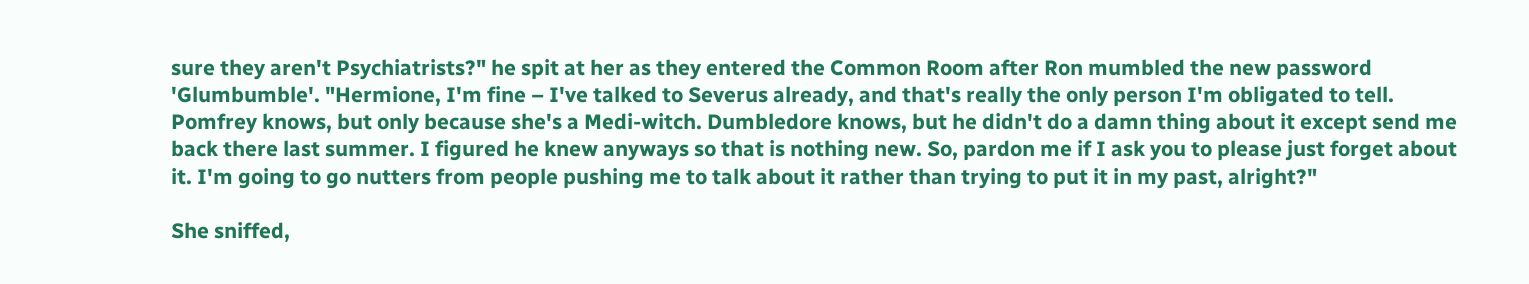sure they aren't Psychiatrists?" he spit at her as they entered the Common Room after Ron mumbled the new password 'Glumbumble'. "Hermione, I'm fine – I've talked to Severus already, and that's really the only person I'm obligated to tell. Pomfrey knows, but only because she's a Medi-witch. Dumbledore knows, but he didn't do a damn thing about it except send me back there last summer. I figured he knew anyways so that is nothing new. So, pardon me if I ask you to please just forget about it. I'm going to go nutters from people pushing me to talk about it rather than trying to put it in my past, alright?"

She sniffed,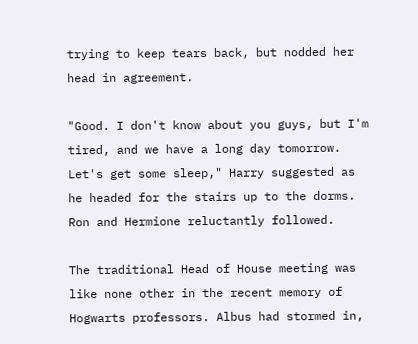trying to keep tears back, but nodded her head in agreement.

"Good. I don't know about you guys, but I'm tired, and we have a long day tomorrow. Let's get some sleep," Harry suggested as he headed for the stairs up to the dorms. Ron and Hermione reluctantly followed.

The traditional Head of House meeting was like none other in the recent memory of Hogwarts professors. Albus had stormed in,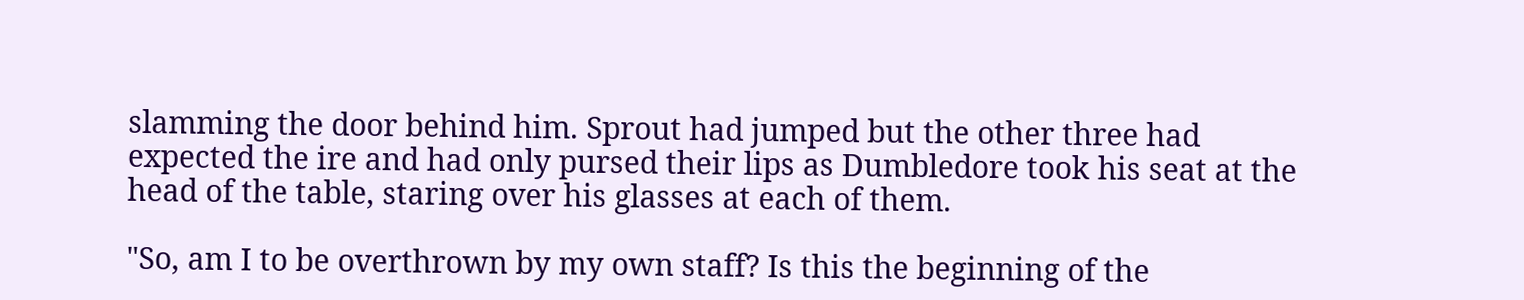slamming the door behind him. Sprout had jumped but the other three had expected the ire and had only pursed their lips as Dumbledore took his seat at the head of the table, staring over his glasses at each of them.

"So, am I to be overthrown by my own staff? Is this the beginning of the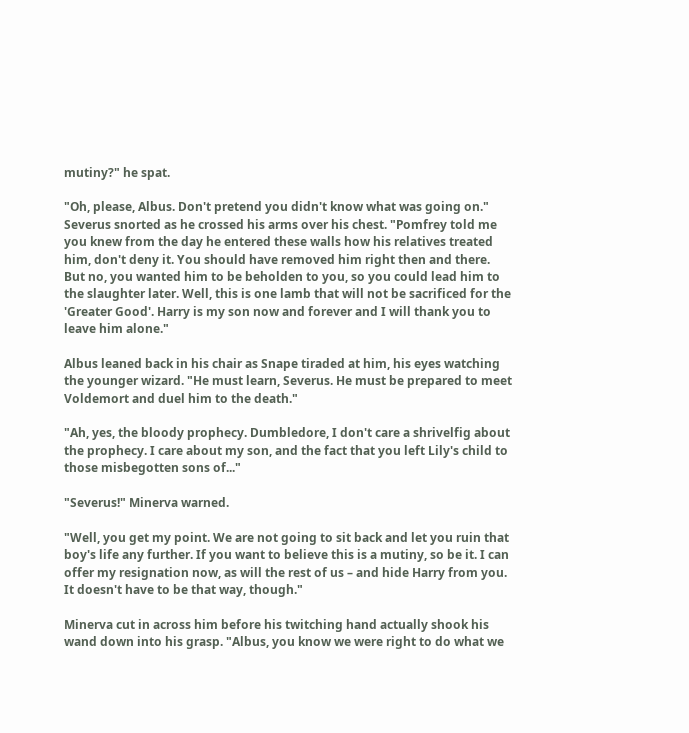mutiny?" he spat.

"Oh, please, Albus. Don't pretend you didn't know what was going on." Severus snorted as he crossed his arms over his chest. "Pomfrey told me you knew from the day he entered these walls how his relatives treated him, don't deny it. You should have removed him right then and there. But no, you wanted him to be beholden to you, so you could lead him to the slaughter later. Well, this is one lamb that will not be sacrificed for the 'Greater Good'. Harry is my son now and forever and I will thank you to leave him alone."

Albus leaned back in his chair as Snape tiraded at him, his eyes watching the younger wizard. "He must learn, Severus. He must be prepared to meet Voldemort and duel him to the death."

"Ah, yes, the bloody prophecy. Dumbledore, I don't care a shrivelfig about the prophecy. I care about my son, and the fact that you left Lily's child to those misbegotten sons of..."

"Severus!" Minerva warned.

"Well, you get my point. We are not going to sit back and let you ruin that boy's life any further. If you want to believe this is a mutiny, so be it. I can offer my resignation now, as will the rest of us – and hide Harry from you. It doesn't have to be that way, though."

Minerva cut in across him before his twitching hand actually shook his wand down into his grasp. "Albus, you know we were right to do what we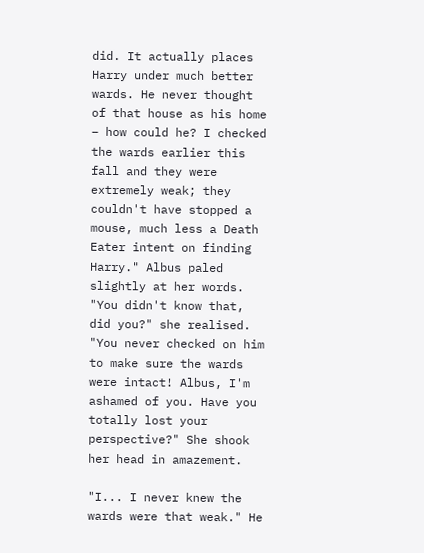did. It actually places Harry under much better wards. He never thought of that house as his home – how could he? I checked the wards earlier this fall and they were extremely weak; they couldn't have stopped a mouse, much less a Death Eater intent on finding Harry." Albus paled slightly at her words. "You didn't know that, did you?" she realised. "You never checked on him to make sure the wards were intact! Albus, I'm ashamed of you. Have you totally lost your perspective?" She shook her head in amazement.

"I... I never knew the wards were that weak." He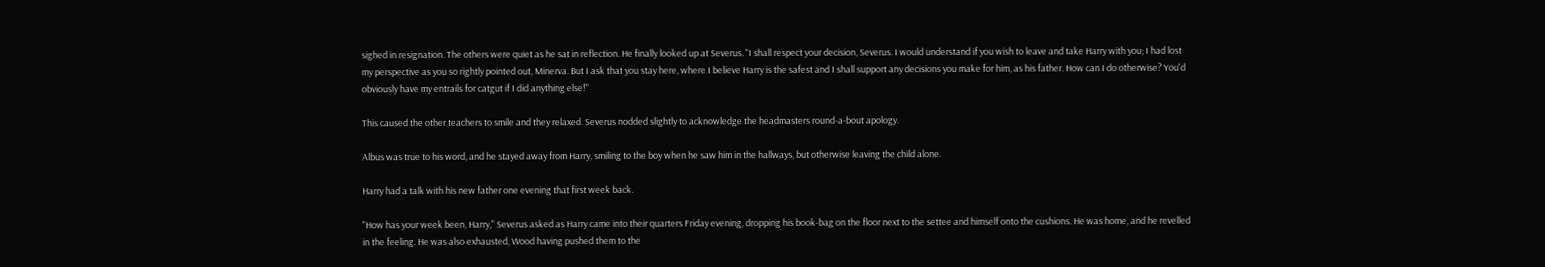sighed in resignation. The others were quiet as he sat in reflection. He finally looked up at Severus. "I shall respect your decision, Severus. I would understand if you wish to leave and take Harry with you; I had lost my perspective as you so rightly pointed out, Minerva. But I ask that you stay here, where I believe Harry is the safest and I shall support any decisions you make for him, as his father. How can I do otherwise? You'd obviously have my entrails for catgut if I did anything else!"

This caused the other teachers to smile and they relaxed. Severus nodded slightly to acknowledge the headmasters round-a-bout apology.

Albus was true to his word, and he stayed away from Harry, smiling to the boy when he saw him in the hallways, but otherwise leaving the child alone.

Harry had a talk with his new father one evening that first week back.

"How has your week been, Harry," Severus asked as Harry came into their quarters Friday evening, dropping his book-bag on the floor next to the settee and himself onto the cushions. He was home, and he revelled in the feeling. He was also exhausted, Wood having pushed them to the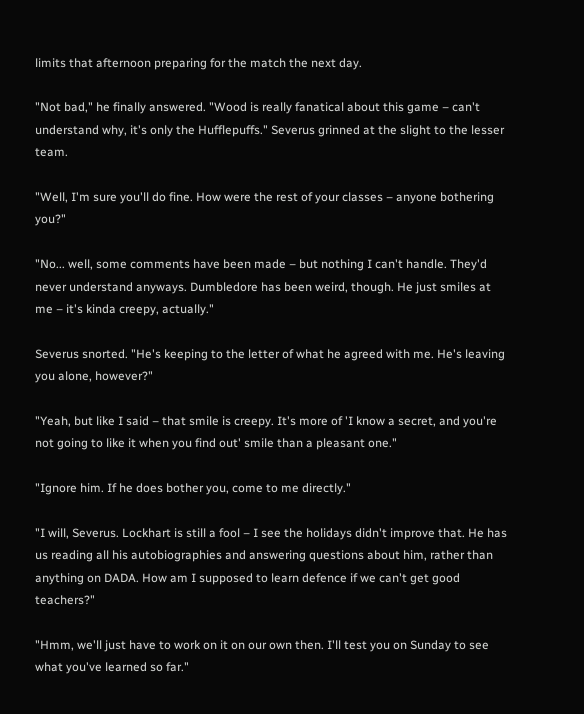limits that afternoon preparing for the match the next day.

"Not bad," he finally answered. "Wood is really fanatical about this game – can't understand why, it's only the Hufflepuffs." Severus grinned at the slight to the lesser team.

"Well, I'm sure you'll do fine. How were the rest of your classes – anyone bothering you?"

"No... well, some comments have been made – but nothing I can't handle. They'd never understand anyways. Dumbledore has been weird, though. He just smiles at me – it's kinda creepy, actually."

Severus snorted. "He's keeping to the letter of what he agreed with me. He's leaving you alone, however?"

"Yeah, but like I said – that smile is creepy. It's more of 'I know a secret, and you're not going to like it when you find out' smile than a pleasant one."

"Ignore him. If he does bother you, come to me directly."

"I will, Severus. Lockhart is still a fool – I see the holidays didn't improve that. He has us reading all his autobiographies and answering questions about him, rather than anything on DADA. How am I supposed to learn defence if we can't get good teachers?"

"Hmm, we'll just have to work on it on our own then. I'll test you on Sunday to see what you've learned so far."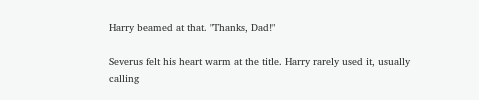Harry beamed at that. "Thanks, Dad!"

Severus felt his heart warm at the title. Harry rarely used it, usually calling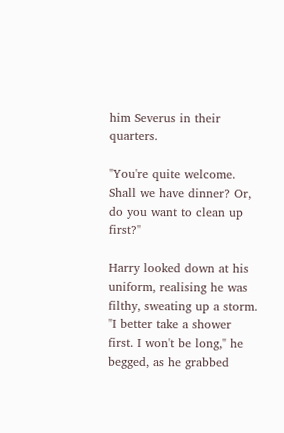him Severus in their quarters.

"You're quite welcome. Shall we have dinner? Or, do you want to clean up first?"

Harry looked down at his uniform, realising he was filthy, sweating up a storm. "I better take a shower first. I won't be long," he begged, as he grabbed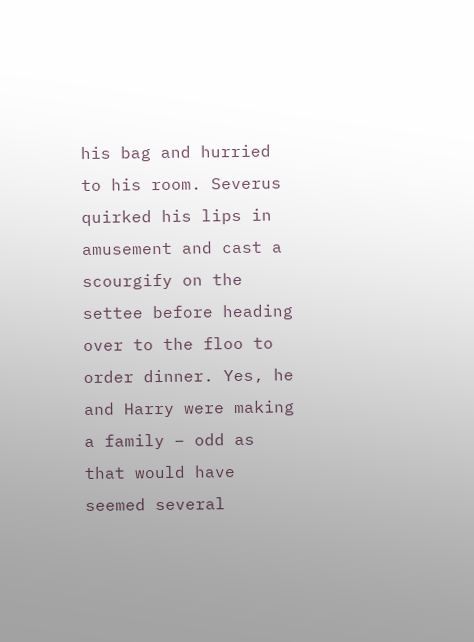his bag and hurried to his room. Severus quirked his lips in amusement and cast a scourgify on the settee before heading over to the floo to order dinner. Yes, he and Harry were making a family – odd as that would have seemed several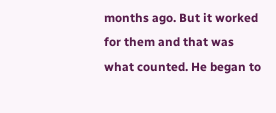months ago. But it worked for them and that was what counted. He began to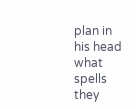plan in his head what spells they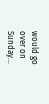would go over on Sunday...